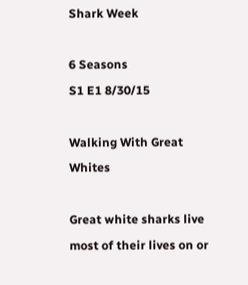Shark Week

6 Seasons
S1 E1 8/30/15

Walking With Great Whites

Great white sharks live most of their lives on or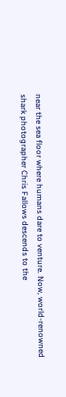near the sea floor where humans dare to venture. Now, world-renowned shark photographer Chris Fallows descends to the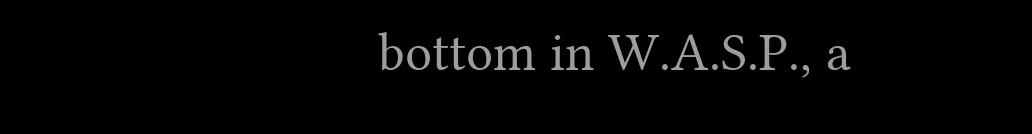bottom in W.A.S.P., a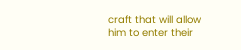craft that will allow him to enter their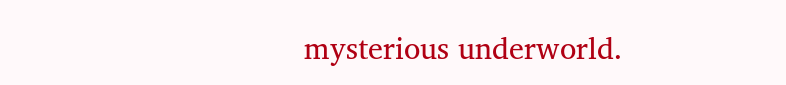mysterious underworld.